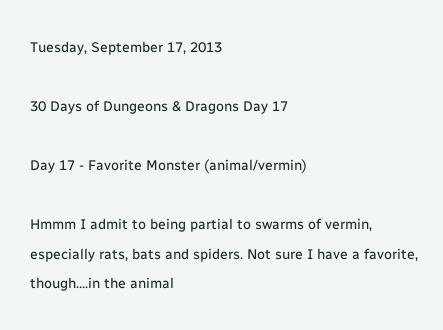Tuesday, September 17, 2013

30 Days of Dungeons & Dragons Day 17

Day 17 - Favorite Monster (animal/vermin)

Hmmm I admit to being partial to swarms of vermin, especially rats, bats and spiders. Not sure I have a favorite, though....in the animal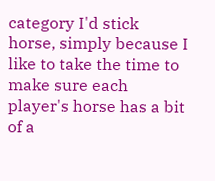category I'd stick horse, simply because I like to take the time to make sure each player's horse has a bit of a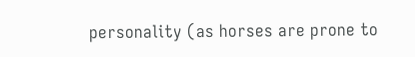personality (as horses are prone to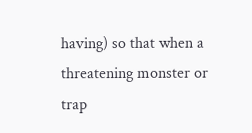having) so that when a threatening monster or trap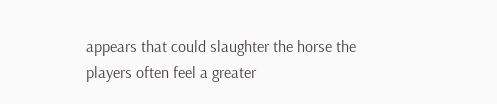appears that could slaughter the horse the players often feel a greater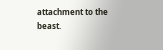attachment to the beast.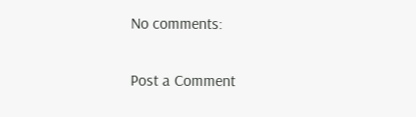No comments:

Post a Comment